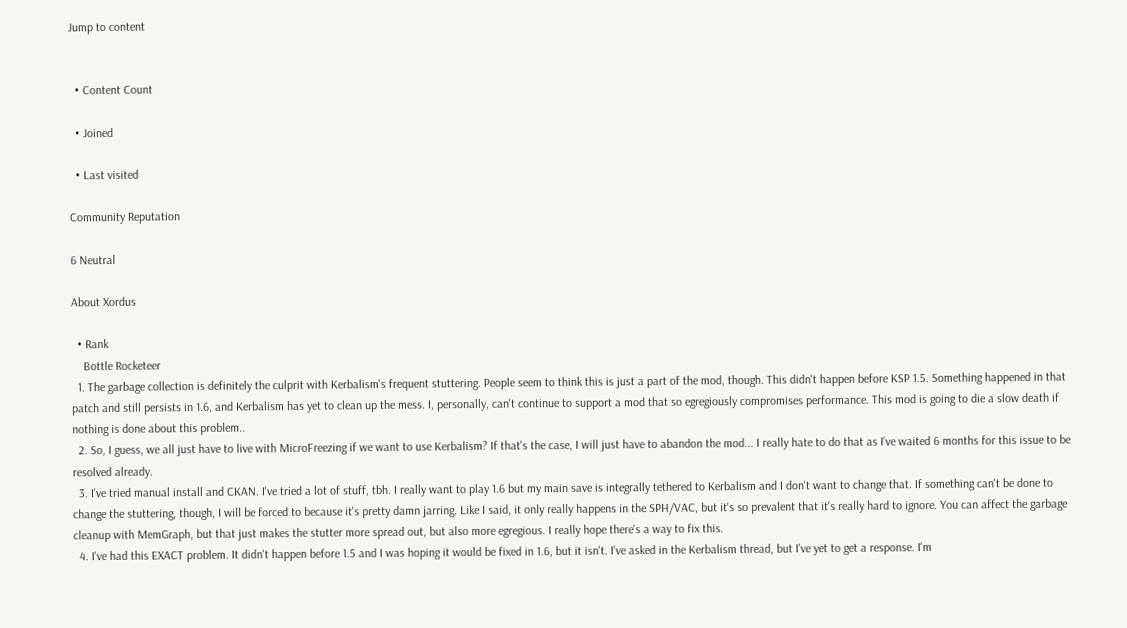Jump to content


  • Content Count

  • Joined

  • Last visited

Community Reputation

6 Neutral

About Xordus

  • Rank
    Bottle Rocketeer
  1. The garbage collection is definitely the culprit with Kerbalism's frequent stuttering. People seem to think this is just a part of the mod, though. This didn't happen before KSP 1.5. Something happened in that patch and still persists in 1.6, and Kerbalism has yet to clean up the mess. I, personally, can't continue to support a mod that so egregiously compromises performance. This mod is going to die a slow death if nothing is done about this problem..
  2. So, I guess, we all just have to live with MicroFreezing if we want to use Kerbalism? If that's the case, I will just have to abandon the mod... I really hate to do that as I've waited 6 months for this issue to be resolved already.
  3. I've tried manual install and CKAN. I've tried a lot of stuff, tbh. I really want to play 1.6 but my main save is integrally tethered to Kerbalism and I don't want to change that. If something can't be done to change the stuttering, though, I will be forced to because it's pretty damn jarring. Like I said, it only really happens in the SPH/VAC, but it's so prevalent that it's really hard to ignore. You can affect the garbage cleanup with MemGraph, but that just makes the stutter more spread out, but also more egregious. I really hope there's a way to fix this.
  4. I've had this EXACT problem. It didn't happen before 1.5 and I was hoping it would be fixed in 1.6, but it isn't. I've asked in the Kerbalism thread, but I've yet to get a response. I'm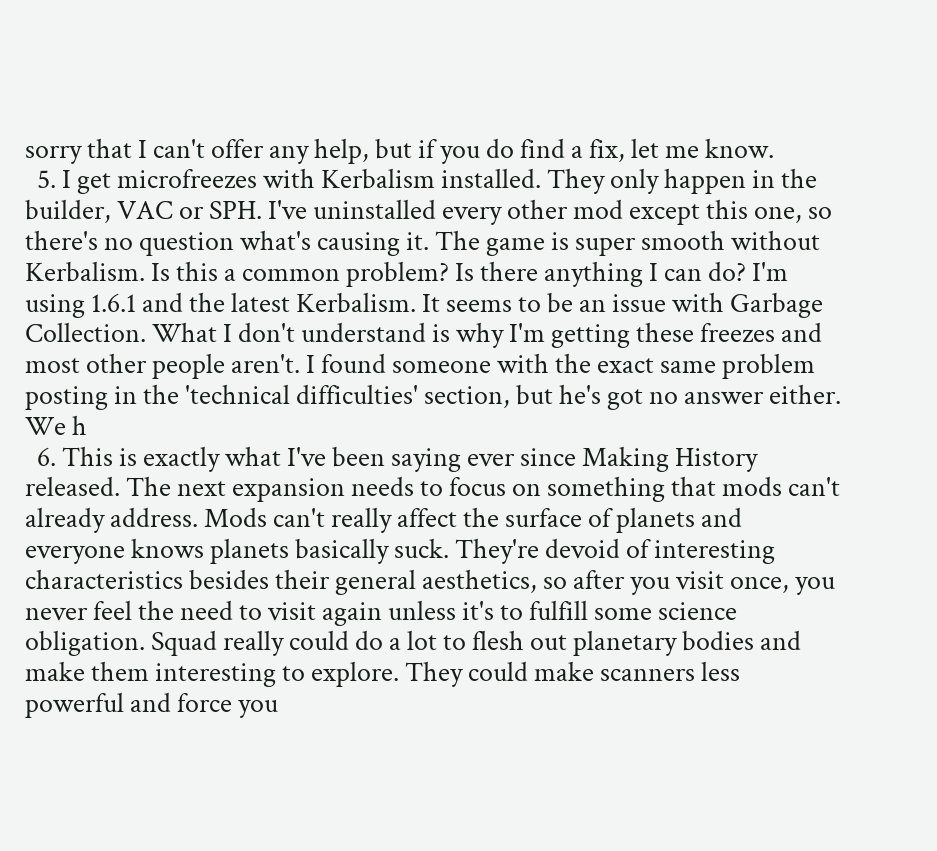sorry that I can't offer any help, but if you do find a fix, let me know.
  5. I get microfreezes with Kerbalism installed. They only happen in the builder, VAC or SPH. I've uninstalled every other mod except this one, so there's no question what's causing it. The game is super smooth without Kerbalism. Is this a common problem? Is there anything I can do? I'm using 1.6.1 and the latest Kerbalism. It seems to be an issue with Garbage Collection. What I don't understand is why I'm getting these freezes and most other people aren't. I found someone with the exact same problem posting in the 'technical difficulties' section, but he's got no answer either. We h
  6. This is exactly what I've been saying ever since Making History released. The next expansion needs to focus on something that mods can't already address. Mods can't really affect the surface of planets and everyone knows planets basically suck. They're devoid of interesting characteristics besides their general aesthetics, so after you visit once, you never feel the need to visit again unless it's to fulfill some science obligation. Squad really could do a lot to flesh out planetary bodies and make them interesting to explore. They could make scanners less powerful and force you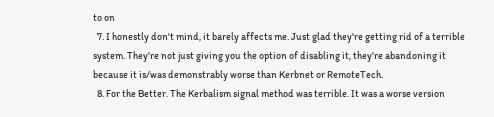to on
  7. I honestly don't mind, it barely affects me. Just glad they're getting rid of a terrible system. They're not just giving you the option of disabling it, they're abandoning it because it is/was demonstrably worse than Kerbnet or RemoteTech.
  8. For the Better. The Kerbalism signal method was terrible. It was a worse version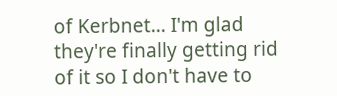of Kerbnet... I'm glad they're finally getting rid of it so I don't have to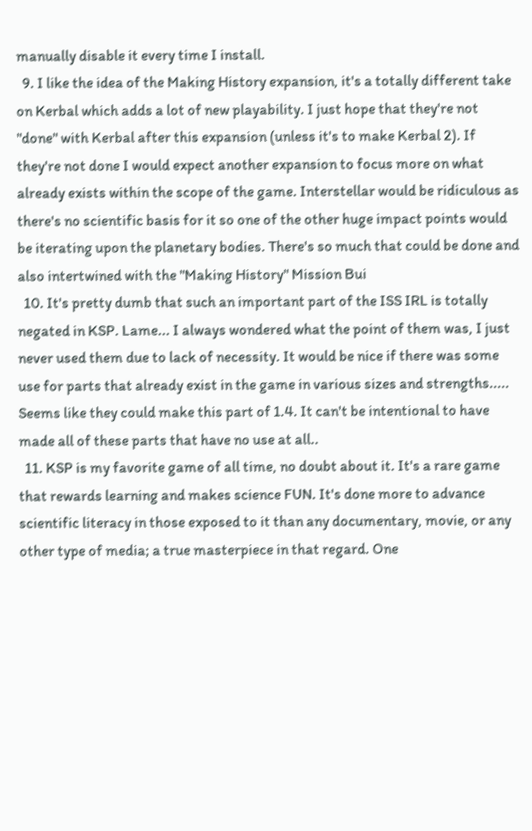manually disable it every time I install.
  9. I like the idea of the Making History expansion, it's a totally different take on Kerbal which adds a lot of new playability. I just hope that they're not "done" with Kerbal after this expansion (unless it's to make Kerbal 2). If they're not done I would expect another expansion to focus more on what already exists within the scope of the game. Interstellar would be ridiculous as there's no scientific basis for it so one of the other huge impact points would be iterating upon the planetary bodies. There's so much that could be done and also intertwined with the "Making History" Mission Bui
  10. It's pretty dumb that such an important part of the ISS IRL is totally negated in KSP. Lame... I always wondered what the point of them was, I just never used them due to lack of necessity. It would be nice if there was some use for parts that already exist in the game in various sizes and strengths..... Seems like they could make this part of 1.4. It can't be intentional to have made all of these parts that have no use at all..
  11. KSP is my favorite game of all time, no doubt about it. It's a rare game that rewards learning and makes science FUN. It's done more to advance scientific literacy in those exposed to it than any documentary, movie, or any other type of media; a true masterpiece in that regard. One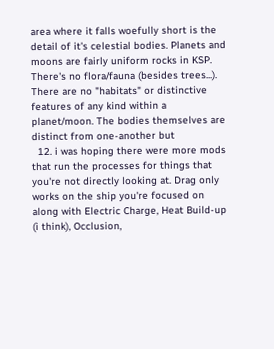area where it falls woefully short is the detail of it's celestial bodies. Planets and moons are fairly uniform rocks in KSP. There's no flora/fauna (besides trees...). There are no "habitats" or distinctive features of any kind within a planet/moon. The bodies themselves are distinct from one-another but
  12. i was hoping there were more mods that run the processes for things that you're not directly looking at. Drag only works on the ship you're focused on along with Electric Charge, Heat Build-up (i think), Occlusion,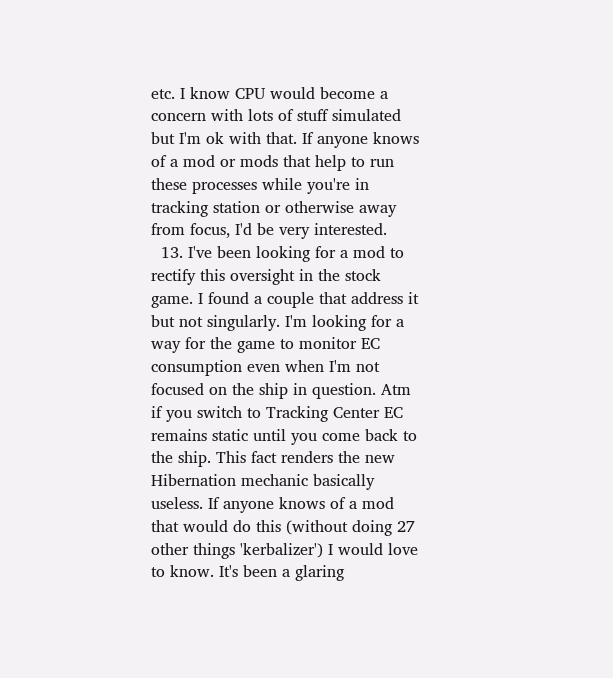etc. I know CPU would become a concern with lots of stuff simulated but I'm ok with that. If anyone knows of a mod or mods that help to run these processes while you're in tracking station or otherwise away from focus, I'd be very interested.
  13. I've been looking for a mod to rectify this oversight in the stock game. I found a couple that address it but not singularly. I'm looking for a way for the game to monitor EC consumption even when I'm not focused on the ship in question. Atm if you switch to Tracking Center EC remains static until you come back to the ship. This fact renders the new Hibernation mechanic basically useless. If anyone knows of a mod that would do this (without doing 27 other things 'kerbalizer') I would love to know. It's been a glaring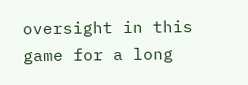oversight in this game for a long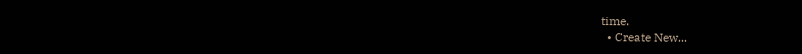time.
  • Create New...